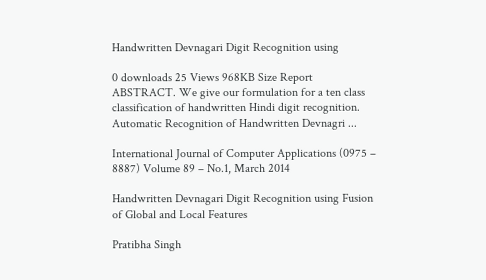Handwritten Devnagari Digit Recognition using

0 downloads 25 Views 968KB Size Report
ABSTRACT. We give our formulation for a ten class classification of handwritten Hindi digit recognition. Automatic Recognition of Handwritten Devnagri ...

International Journal of Computer Applications (0975 – 8887) Volume 89 – No.1, March 2014

Handwritten Devnagari Digit Recognition using Fusion of Global and Local Features

Pratibha Singh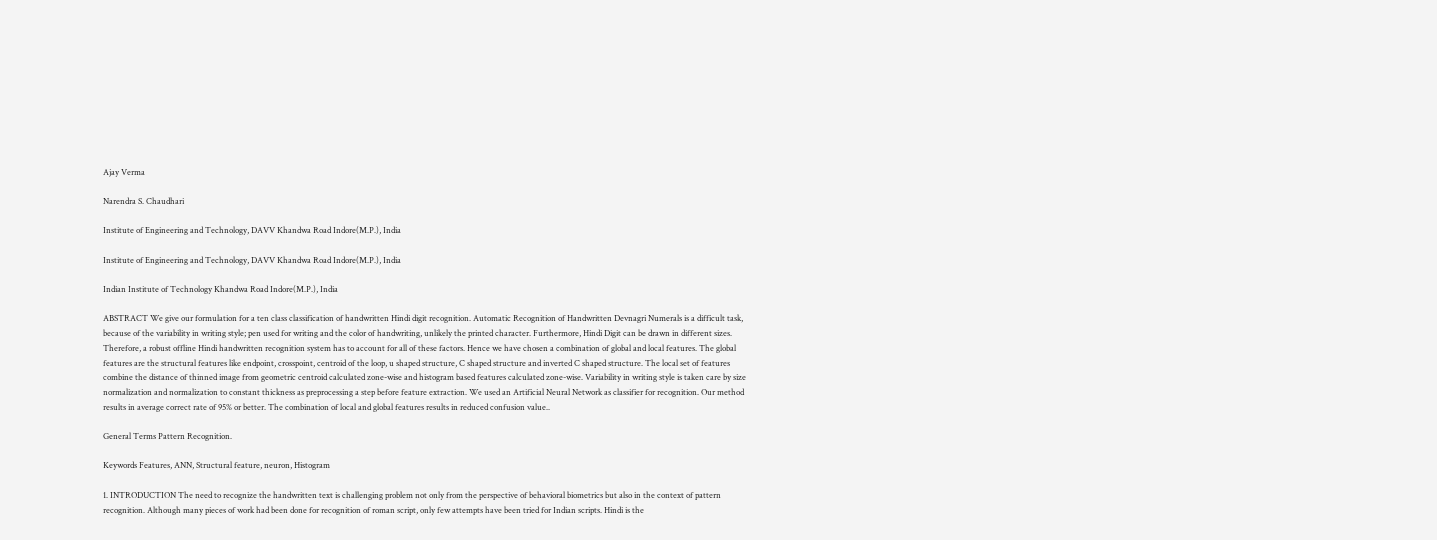Ajay Verma

Narendra S. Chaudhari

Institute of Engineering and Technology, DAVV Khandwa Road Indore(M.P.), India

Institute of Engineering and Technology, DAVV Khandwa Road Indore(M.P.), India

Indian Institute of Technology Khandwa Road Indore(M.P.), India

ABSTRACT We give our formulation for a ten class classification of handwritten Hindi digit recognition. Automatic Recognition of Handwritten Devnagri Numerals is a difficult task, because of the variability in writing style; pen used for writing and the color of handwriting, unlikely the printed character. Furthermore, Hindi Digit can be drawn in different sizes. Therefore, a robust offline Hindi handwritten recognition system has to account for all of these factors. Hence we have chosen a combination of global and local features. The global features are the structural features like endpoint, crosspoint, centroid of the loop, u shaped structure, C shaped structure and inverted C shaped structure. The local set of features combine the distance of thinned image from geometric centroid calculated zone-wise and histogram based features calculated zone-wise. Variability in writing style is taken care by size normalization and normalization to constant thickness as preprocessing a step before feature extraction. We used an Artificial Neural Network as classifier for recognition. Our method results in average correct rate of 95% or better. The combination of local and global features results in reduced confusion value..

General Terms Pattern Recognition.

Keywords Features, ANN, Structural feature, neuron, Histogram

1. INTRODUCTION The need to recognize the handwritten text is challenging problem not only from the perspective of behavioral biometrics but also in the context of pattern recognition. Although many pieces of work had been done for recognition of roman script, only few attempts have been tried for Indian scripts. Hindi is the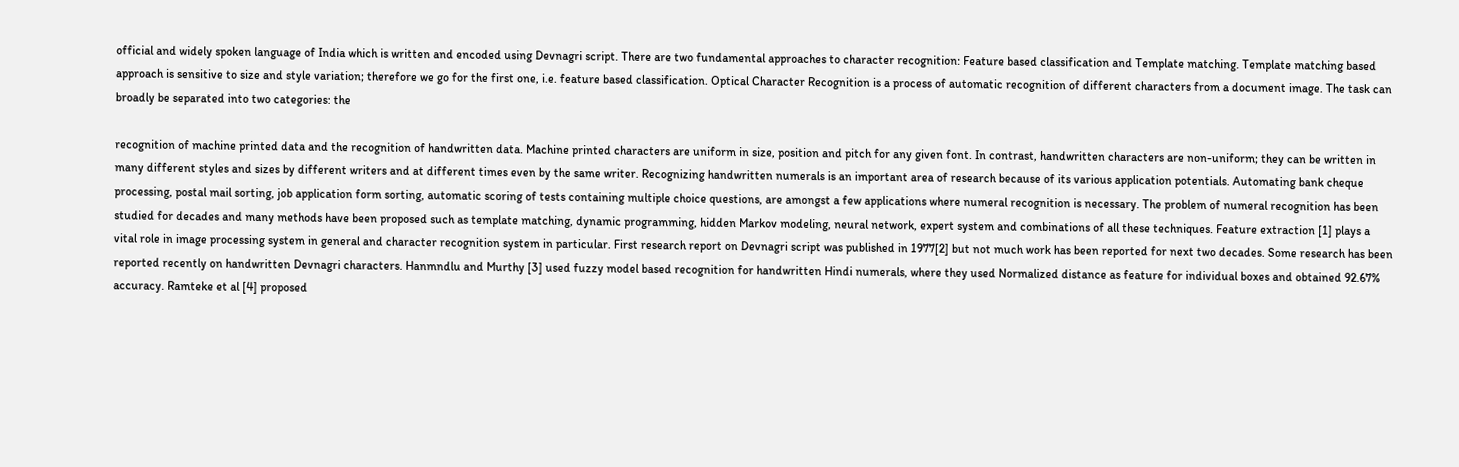official and widely spoken language of India which is written and encoded using Devnagri script. There are two fundamental approaches to character recognition: Feature based classification and Template matching. Template matching based approach is sensitive to size and style variation; therefore we go for the first one, i.e. feature based classification. Optical Character Recognition is a process of automatic recognition of different characters from a document image. The task can broadly be separated into two categories: the

recognition of machine printed data and the recognition of handwritten data. Machine printed characters are uniform in size, position and pitch for any given font. In contrast, handwritten characters are non-uniform; they can be written in many different styles and sizes by different writers and at different times even by the same writer. Recognizing handwritten numerals is an important area of research because of its various application potentials. Automating bank cheque processing, postal mail sorting, job application form sorting, automatic scoring of tests containing multiple choice questions, are amongst a few applications where numeral recognition is necessary. The problem of numeral recognition has been studied for decades and many methods have been proposed such as template matching, dynamic programming, hidden Markov modeling, neural network, expert system and combinations of all these techniques. Feature extraction [1] plays a vital role in image processing system in general and character recognition system in particular. First research report on Devnagri script was published in 1977[2] but not much work has been reported for next two decades. Some research has been reported recently on handwritten Devnagri characters. Hanmndlu and Murthy [3] used fuzzy model based recognition for handwritten Hindi numerals, where they used Normalized distance as feature for individual boxes and obtained 92.67% accuracy. Ramteke et al [4] proposed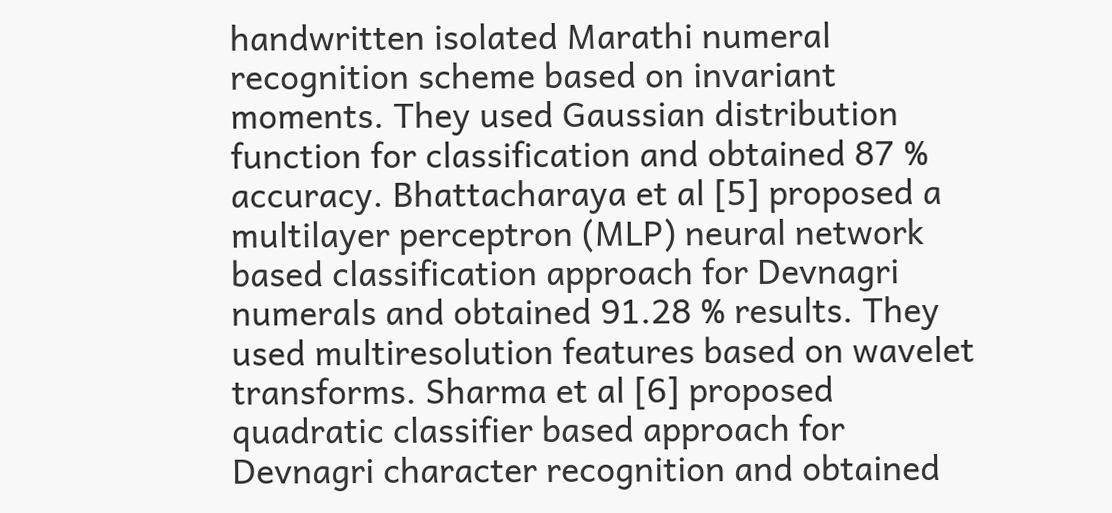handwritten isolated Marathi numeral recognition scheme based on invariant moments. They used Gaussian distribution function for classification and obtained 87 % accuracy. Bhattacharaya et al [5] proposed a multilayer perceptron (MLP) neural network based classification approach for Devnagri numerals and obtained 91.28 % results. They used multiresolution features based on wavelet transforms. Sharma et al [6] proposed quadratic classifier based approach for Devnagri character recognition and obtained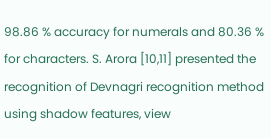98.86 % accuracy for numerals and 80.36 % for characters. S. Arora [10,11] presented the recognition of Devnagri recognition method using shadow features, view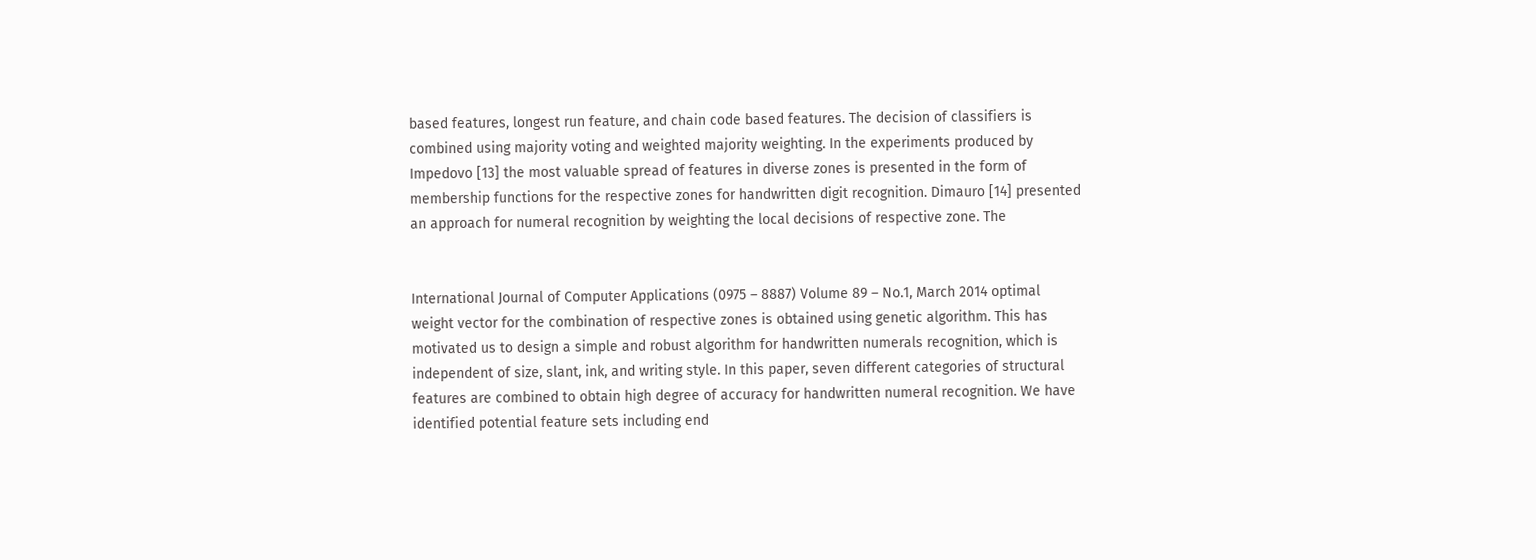based features, longest run feature, and chain code based features. The decision of classifiers is combined using majority voting and weighted majority weighting. In the experiments produced by Impedovo [13] the most valuable spread of features in diverse zones is presented in the form of membership functions for the respective zones for handwritten digit recognition. Dimauro [14] presented an approach for numeral recognition by weighting the local decisions of respective zone. The


International Journal of Computer Applications (0975 – 8887) Volume 89 – No.1, March 2014 optimal weight vector for the combination of respective zones is obtained using genetic algorithm. This has motivated us to design a simple and robust algorithm for handwritten numerals recognition, which is independent of size, slant, ink, and writing style. In this paper, seven different categories of structural features are combined to obtain high degree of accuracy for handwritten numeral recognition. We have identified potential feature sets including end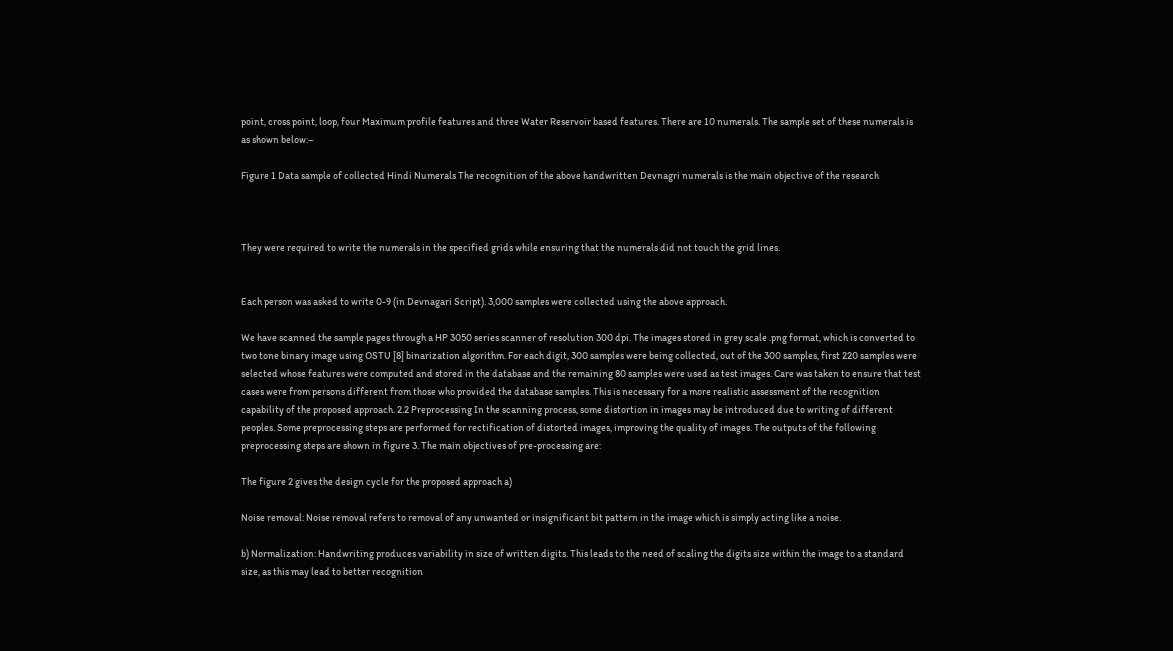point, cross point, loop, four Maximum profile features and three Water Reservoir based features. There are 10 numerals. The sample set of these numerals is as shown below:–

Figure 1 Data sample of collected Hindi Numerals The recognition of the above handwritten Devnagri numerals is the main objective of the research



They were required to write the numerals in the specified grids while ensuring that the numerals did not touch the grid lines.


Each person was asked to write 0-9 (in Devnagari Script). 3,000 samples were collected using the above approach.

We have scanned the sample pages through a HP 3050 series scanner of resolution 300 dpi. The images stored in grey scale .png format, which is converted to two tone binary image using OSTU [8] binarization algorithm. For each digit, 300 samples were being collected, out of the 300 samples, first 220 samples were selected whose features were computed and stored in the database and the remaining 80 samples were used as test images. Care was taken to ensure that test cases were from persons different from those who provided the database samples. This is necessary for a more realistic assessment of the recognition capability of the proposed approach. 2.2 Preprocessing In the scanning process, some distortion in images may be introduced due to writing of different peoples. Some preprocessing steps are performed for rectification of distorted images, improving the quality of images. The outputs of the following preprocessing steps are shown in figure 3. The main objectives of pre-processing are:

The figure 2 gives the design cycle for the proposed approach a)

Noise removal: Noise removal refers to removal of any unwanted or insignificant bit pattern in the image which is simply acting like a noise.

b) Normalization: Handwriting produces variability in size of written digits. This leads to the need of scaling the digits size within the image to a standard size, as this may lead to better recognition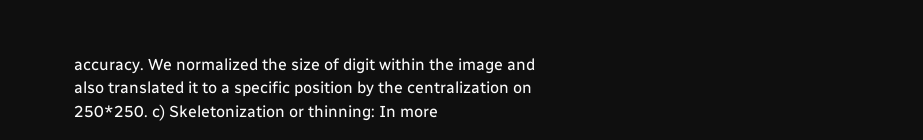accuracy. We normalized the size of digit within the image and also translated it to a specific position by the centralization on 250*250. c) Skeletonization or thinning: In more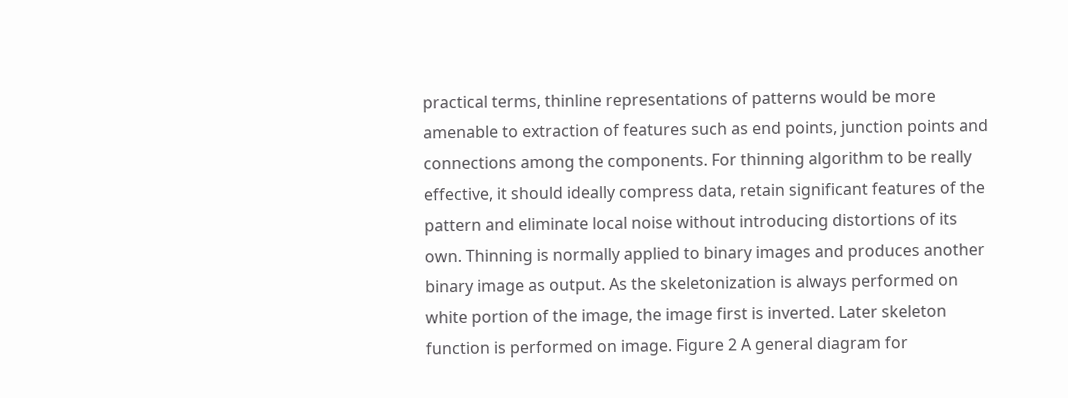practical terms, thinline representations of patterns would be more amenable to extraction of features such as end points, junction points and connections among the components. For thinning algorithm to be really effective, it should ideally compress data, retain significant features of the pattern and eliminate local noise without introducing distortions of its own. Thinning is normally applied to binary images and produces another binary image as output. As the skeletonization is always performed on white portion of the image, the image first is inverted. Later skeleton function is performed on image. Figure 2 A general diagram for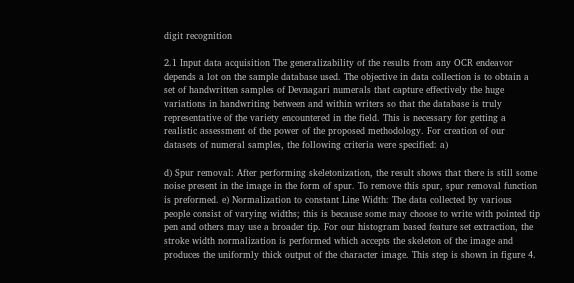digit recognition

2.1 Input data acquisition The generalizability of the results from any OCR endeavor depends a lot on the sample database used. The objective in data collection is to obtain a set of handwritten samples of Devnagari numerals that capture effectively the huge variations in handwriting between and within writers so that the database is truly representative of the variety encountered in the field. This is necessary for getting a realistic assessment of the power of the proposed methodology. For creation of our datasets of numeral samples, the following criteria were specified: a)

d) Spur removal: After performing skeletonization, the result shows that there is still some noise present in the image in the form of spur. To remove this spur, spur removal function is preformed. e) Normalization to constant Line Width: The data collected by various people consist of varying widths; this is because some may choose to write with pointed tip pen and others may use a broader tip. For our histogram based feature set extraction, the stroke width normalization is performed which accepts the skeleton of the image and produces the uniformly thick output of the character image. This step is shown in figure 4.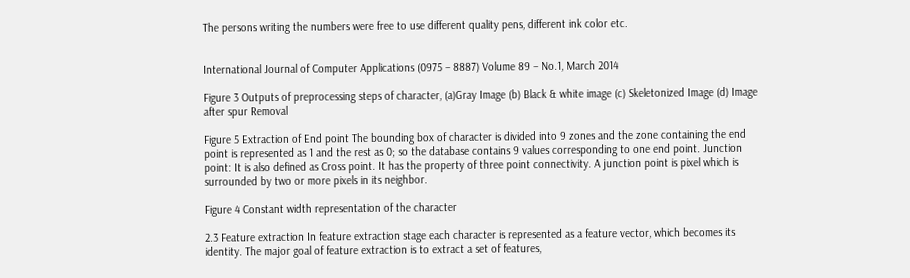The persons writing the numbers were free to use different quality pens, different ink color etc.


International Journal of Computer Applications (0975 – 8887) Volume 89 – No.1, March 2014

Figure 3 Outputs of preprocessing steps of character, (a)Gray Image (b) Black & white image (c) Skeletonized Image (d) Image after spur Removal

Figure 5 Extraction of End point The bounding box of character is divided into 9 zones and the zone containing the end point is represented as 1 and the rest as 0; so the database contains 9 values corresponding to one end point. Junction point: It is also defined as Cross point. It has the property of three point connectivity. A junction point is pixel which is surrounded by two or more pixels in its neighbor.

Figure 4 Constant width representation of the character

2.3 Feature extraction In feature extraction stage each character is represented as a feature vector, which becomes its identity. The major goal of feature extraction is to extract a set of features,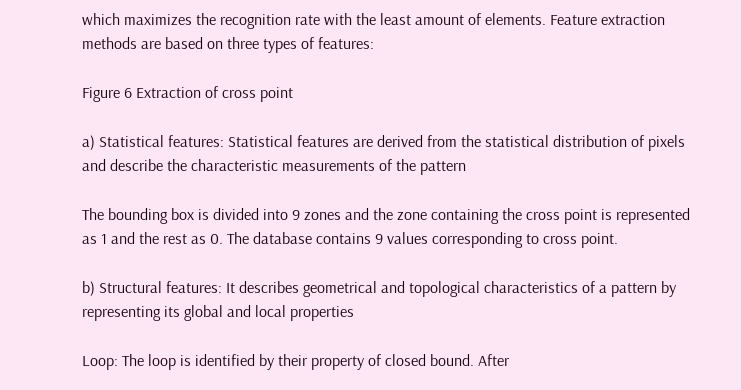which maximizes the recognition rate with the least amount of elements. Feature extraction methods are based on three types of features:

Figure 6 Extraction of cross point

a) Statistical features: Statistical features are derived from the statistical distribution of pixels and describe the characteristic measurements of the pattern

The bounding box is divided into 9 zones and the zone containing the cross point is represented as 1 and the rest as 0. The database contains 9 values corresponding to cross point.

b) Structural features: It describes geometrical and topological characteristics of a pattern by representing its global and local properties

Loop: The loop is identified by their property of closed bound. After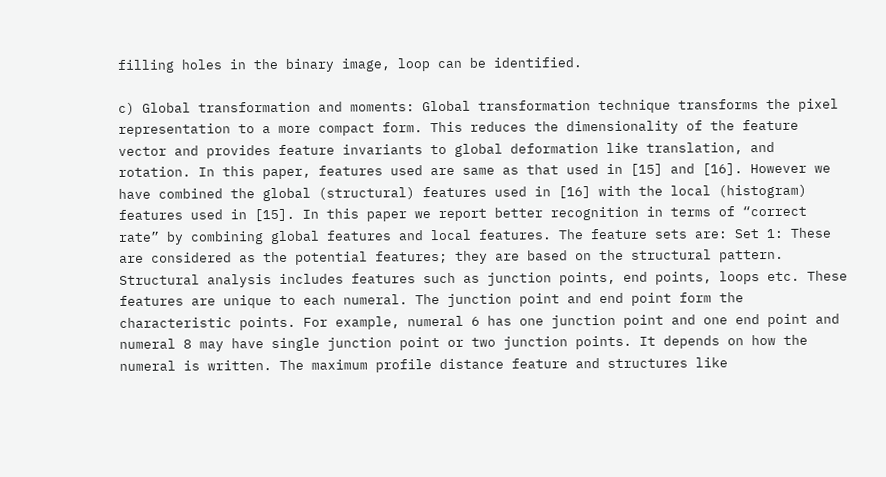filling holes in the binary image, loop can be identified.

c) Global transformation and moments: Global transformation technique transforms the pixel representation to a more compact form. This reduces the dimensionality of the feature vector and provides feature invariants to global deformation like translation, and rotation. In this paper, features used are same as that used in [15] and [16]. However we have combined the global (structural) features used in [16] with the local (histogram) features used in [15]. In this paper we report better recognition in terms of “correct rate” by combining global features and local features. The feature sets are: Set 1: These are considered as the potential features; they are based on the structural pattern. Structural analysis includes features such as junction points, end points, loops etc. These features are unique to each numeral. The junction point and end point form the characteristic points. For example, numeral 6 has one junction point and one end point and numeral 8 may have single junction point or two junction points. It depends on how the numeral is written. The maximum profile distance feature and structures like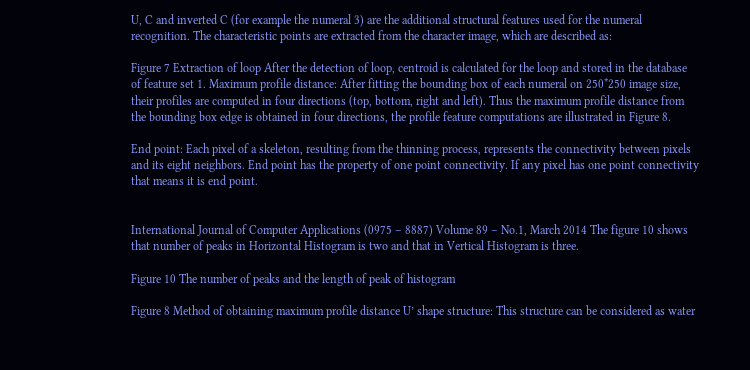U, C and inverted C (for example the numeral 3) are the additional structural features used for the numeral recognition. The characteristic points are extracted from the character image, which are described as:

Figure 7 Extraction of loop After the detection of loop, centroid is calculated for the loop and stored in the database of feature set 1. Maximum profile distance: After fitting the bounding box of each numeral on 250*250 image size, their profiles are computed in four directions (top, bottom, right and left). Thus the maximum profile distance from the bounding box edge is obtained in four directions, the profile feature computations are illustrated in Figure 8.

End point: Each pixel of a skeleton, resulting from the thinning process, represents the connectivity between pixels and its eight neighbors. End point has the property of one point connectivity. If any pixel has one point connectivity that means it is end point.


International Journal of Computer Applications (0975 – 8887) Volume 89 – No.1, March 2014 The figure 10 shows that number of peaks in Horizontal Histogram is two and that in Vertical Histogram is three.

Figure 10 The number of peaks and the length of peak of histogram

Figure 8 Method of obtaining maximum profile distance U’ shape structure: This structure can be considered as water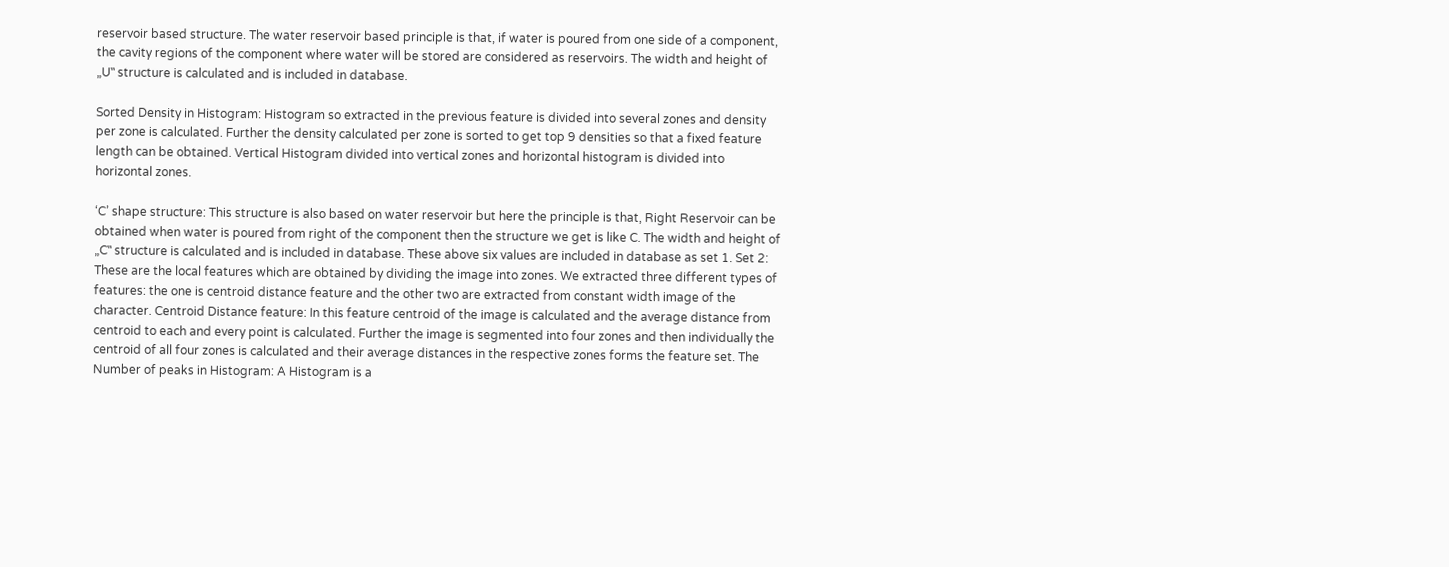reservoir based structure. The water reservoir based principle is that, if water is poured from one side of a component, the cavity regions of the component where water will be stored are considered as reservoirs. The width and height of „U‟ structure is calculated and is included in database.

Sorted Density in Histogram: Histogram so extracted in the previous feature is divided into several zones and density per zone is calculated. Further the density calculated per zone is sorted to get top 9 densities so that a fixed feature length can be obtained. Vertical Histogram divided into vertical zones and horizontal histogram is divided into horizontal zones.

‘C’ shape structure: This structure is also based on water reservoir but here the principle is that, Right Reservoir can be obtained when water is poured from right of the component then the structure we get is like C. The width and height of „C‟ structure is calculated and is included in database. These above six values are included in database as set 1. Set 2: These are the local features which are obtained by dividing the image into zones. We extracted three different types of features: the one is centroid distance feature and the other two are extracted from constant width image of the character. Centroid Distance feature: In this feature centroid of the image is calculated and the average distance from centroid to each and every point is calculated. Further the image is segmented into four zones and then individually the centroid of all four zones is calculated and their average distances in the respective zones forms the feature set. The Number of peaks in Histogram: A Histogram is a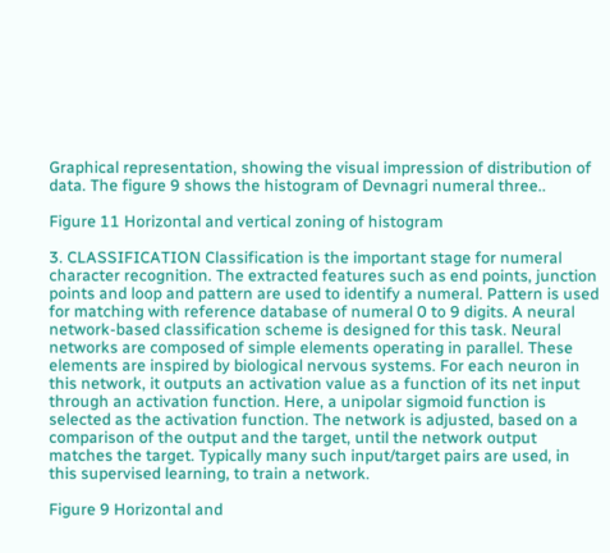Graphical representation, showing the visual impression of distribution of data. The figure 9 shows the histogram of Devnagri numeral three..

Figure 11 Horizontal and vertical zoning of histogram

3. CLASSIFICATION Classification is the important stage for numeral character recognition. The extracted features such as end points, junction points and loop and pattern are used to identify a numeral. Pattern is used for matching with reference database of numeral 0 to 9 digits. A neural network-based classification scheme is designed for this task. Neural networks are composed of simple elements operating in parallel. These elements are inspired by biological nervous systems. For each neuron in this network, it outputs an activation value as a function of its net input through an activation function. Here, a unipolar sigmoid function is selected as the activation function. The network is adjusted, based on a comparison of the output and the target, until the network output matches the target. Typically many such input/target pairs are used, in this supervised learning, to train a network.

Figure 9 Horizontal and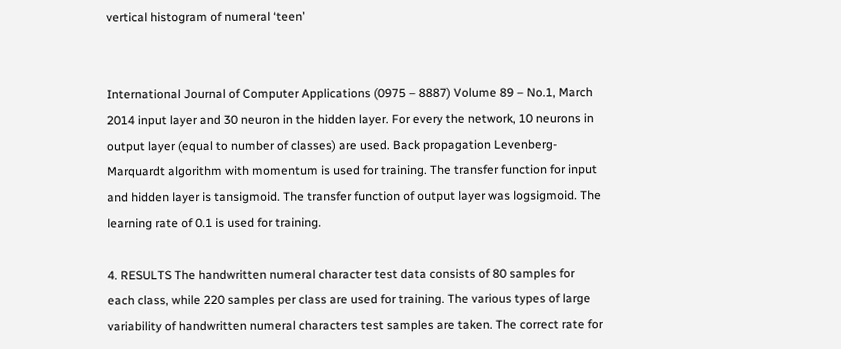vertical histogram of numeral ‘teen’


International Journal of Computer Applications (0975 – 8887) Volume 89 – No.1, March 2014 input layer and 30 neuron in the hidden layer. For every the network, 10 neurons in output layer (equal to number of classes) are used. Back propagation Levenberg-Marquardt algorithm with momentum is used for training. The transfer function for input and hidden layer is tansigmoid. The transfer function of output layer was logsigmoid. The learning rate of 0.1 is used for training.

4. RESULTS The handwritten numeral character test data consists of 80 samples for each class, while 220 samples per class are used for training. The various types of large variability of handwritten numeral characters test samples are taken. The correct rate for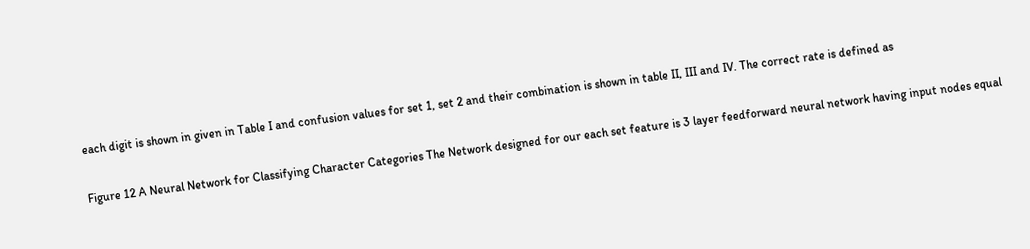each digit is shown in given in Table I and confusion values for set 1, set 2 and their combination is shown in table II, III and IV. The correct rate is defined as

Figure 12 A Neural Network for Classifying Character Categories The Network designed for our each set feature is 3 layer feedforward neural network having input nodes equal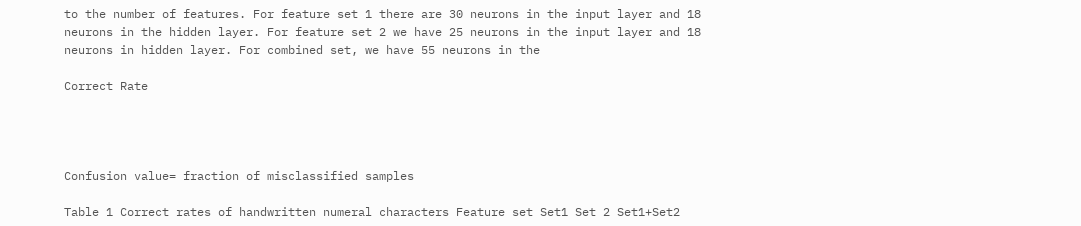to the number of features. For feature set 1 there are 30 neurons in the input layer and 18 neurons in the hidden layer. For feature set 2 we have 25 neurons in the input layer and 18 neurons in hidden layer. For combined set, we have 55 neurons in the

Correct Rate




Confusion value= fraction of misclassified samples

Table 1 Correct rates of handwritten numeral characters Feature set Set1 Set 2 Set1+Set2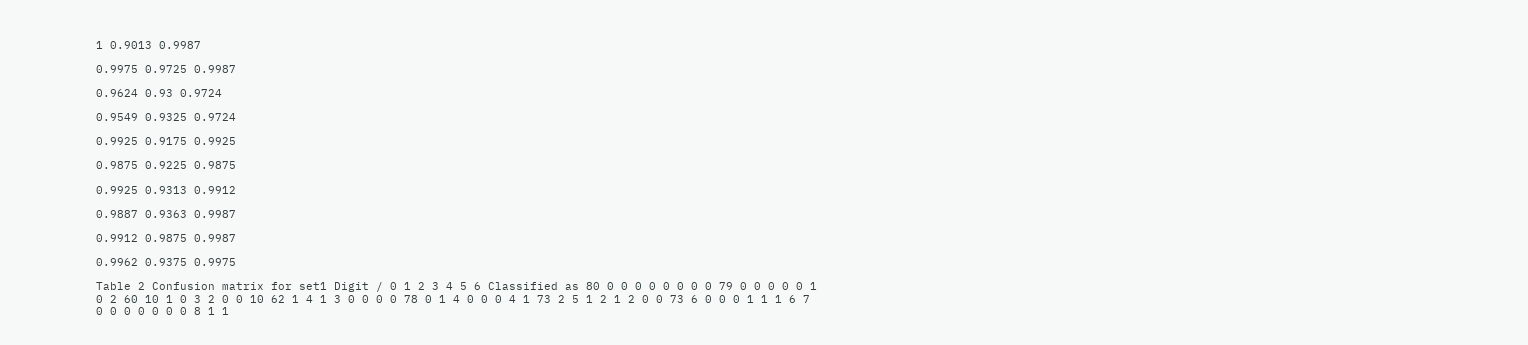1 0.9013 0.9987

0.9975 0.9725 0.9987

0.9624 0.93 0.9724

0.9549 0.9325 0.9724

0.9925 0.9175 0.9925

0.9875 0.9225 0.9875

0.9925 0.9313 0.9912

0.9887 0.9363 0.9987

0.9912 0.9875 0.9987

0.9962 0.9375 0.9975

Table 2 Confusion matrix for set1 Digit / 0 1 2 3 4 5 6 Classified as 80 0 0 0 0 0 0 0 0 79 0 0 0 0 0 1 0 2 60 10 1 0 3 2 0 0 10 62 1 4 1 3 0 0 0 0 78 0 1 4 0 0 0 4 1 73 2 5 1 2 1 2 0 0 73 6 0 0 0 1 1 1 6 7 0 0 0 0 0 0 0 8 1 1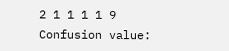2 1 1 1 1 9 Confusion value: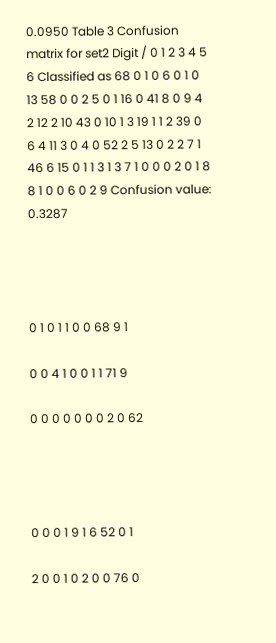0.0950 Table 3 Confusion matrix for set2 Digit / 0 1 2 3 4 5 6 Classified as 68 0 1 0 6 0 1 0 13 58 0 0 2 5 0 1 16 0 41 8 0 9 4 2 12 2 10 43 0 10 1 3 19 1 1 2 39 0 6 4 11 3 0 4 0 52 2 5 13 0 2 2 7 1 46 6 15 0 1 1 3 1 3 7 1 0 0 0 2 0 1 8 8 1 0 0 6 0 2 9 Confusion value: 0.3287




0 1 0 1 1 0 0 68 9 1

0 0 4 1 0 0 1 1 71 9

0 0 0 0 0 0 0 2 0 62




0 0 0 1 9 1 6 52 0 1

2 0 0 1 0 2 0 0 76 0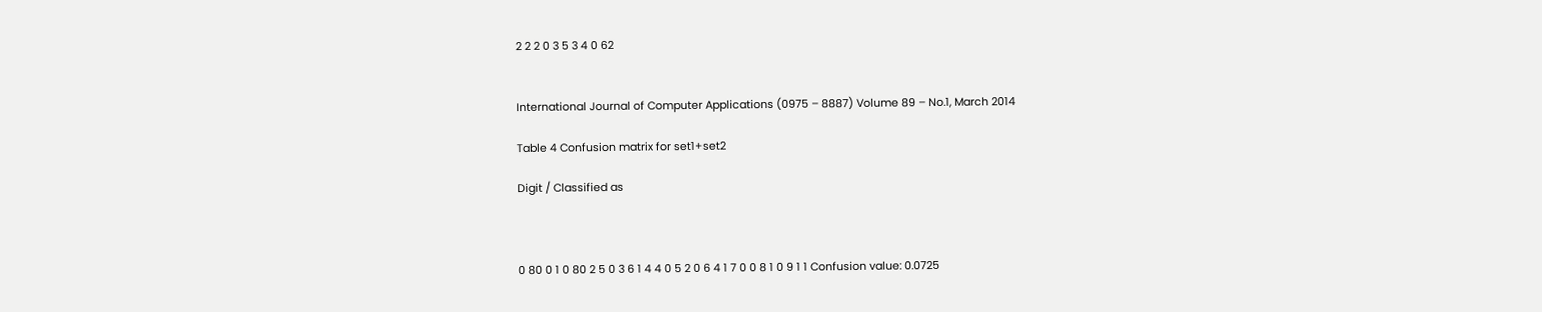2 2 2 0 3 5 3 4 0 62


International Journal of Computer Applications (0975 – 8887) Volume 89 – No.1, March 2014

Table 4 Confusion matrix for set1+set2

Digit / Classified as



0 80 0 1 0 80 2 5 0 3 6 1 4 4 0 5 2 0 6 4 1 7 0 0 8 1 0 9 1 1 Confusion value: 0.0725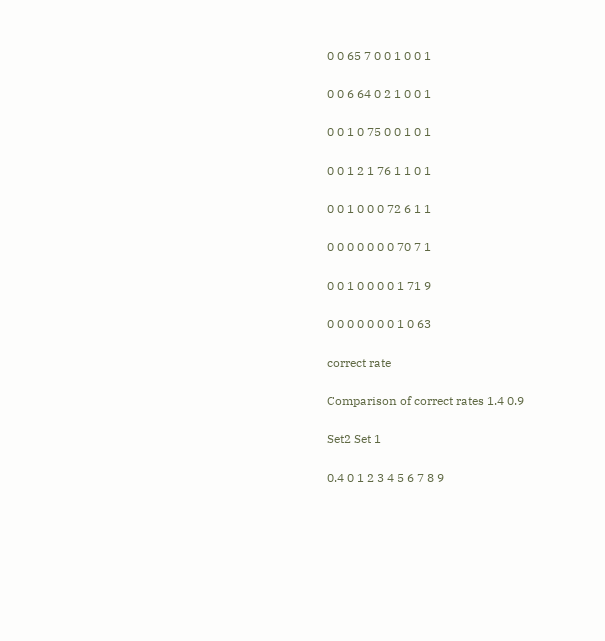0 0 65 7 0 0 1 0 0 1

0 0 6 64 0 2 1 0 0 1

0 0 1 0 75 0 0 1 0 1

0 0 1 2 1 76 1 1 0 1

0 0 1 0 0 0 72 6 1 1

0 0 0 0 0 0 0 70 7 1

0 0 1 0 0 0 0 1 71 9

0 0 0 0 0 0 0 1 0 63

correct rate

Comparison of correct rates 1.4 0.9

Set2 Set 1

0.4 0 1 2 3 4 5 6 7 8 9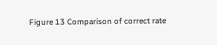Figure 13 Comparison of correct rate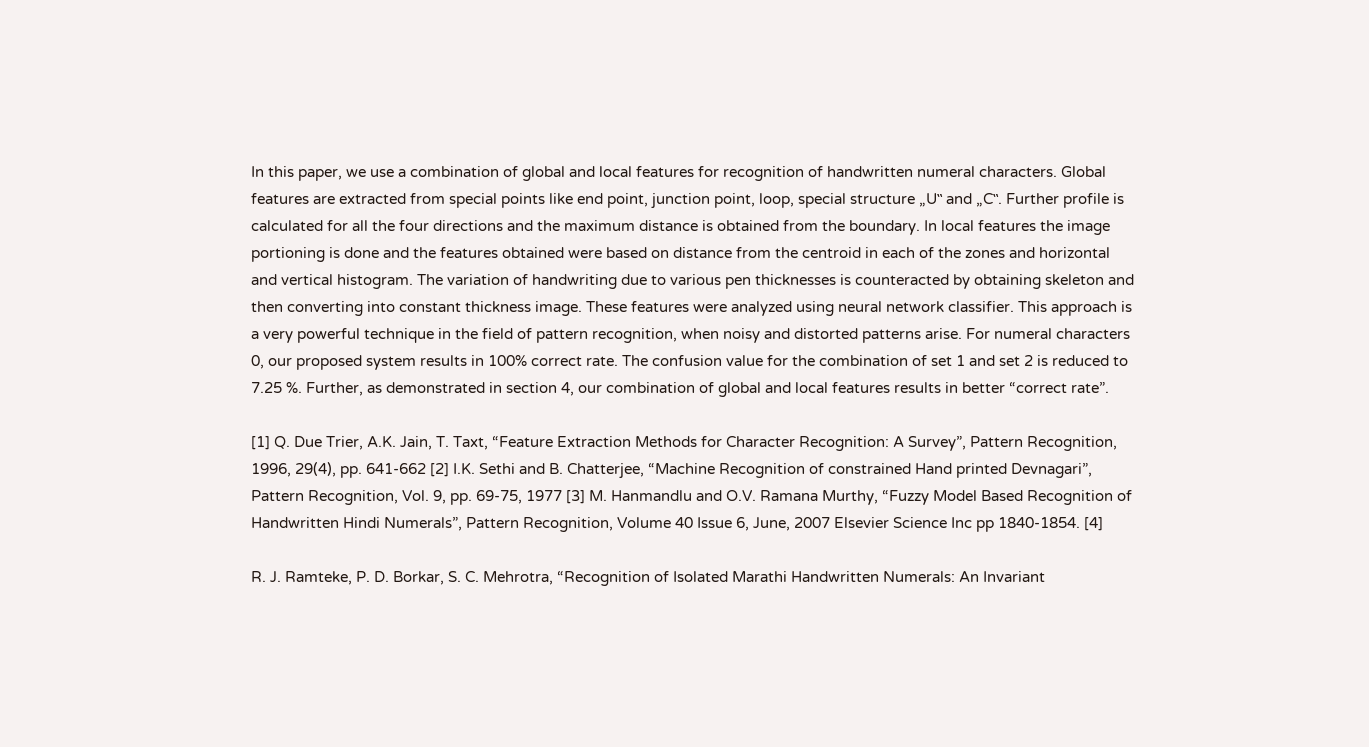In this paper, we use a combination of global and local features for recognition of handwritten numeral characters. Global features are extracted from special points like end point, junction point, loop, special structure „U‟ and „C‟. Further profile is calculated for all the four directions and the maximum distance is obtained from the boundary. In local features the image portioning is done and the features obtained were based on distance from the centroid in each of the zones and horizontal and vertical histogram. The variation of handwriting due to various pen thicknesses is counteracted by obtaining skeleton and then converting into constant thickness image. These features were analyzed using neural network classifier. This approach is a very powerful technique in the field of pattern recognition, when noisy and distorted patterns arise. For numeral characters 0, our proposed system results in 100% correct rate. The confusion value for the combination of set 1 and set 2 is reduced to 7.25 %. Further, as demonstrated in section 4, our combination of global and local features results in better “correct rate”.

[1] Q. Due Trier, A.K. Jain, T. Taxt, “Feature Extraction Methods for Character Recognition: A Survey”, Pattern Recognition, 1996, 29(4), pp. 641-662 [2] I.K. Sethi and B. Chatterjee, “Machine Recognition of constrained Hand printed Devnagari”, Pattern Recognition, Vol. 9, pp. 69-75, 1977 [3] M. Hanmandlu and O.V. Ramana Murthy, “Fuzzy Model Based Recognition of Handwritten Hindi Numerals”, Pattern Recognition, Volume 40 Issue 6, June, 2007 Elsevier Science Inc pp 1840-1854. [4]

R. J. Ramteke, P. D. Borkar, S. C. Mehrotra, “Recognition of Isolated Marathi Handwritten Numerals: An Invariant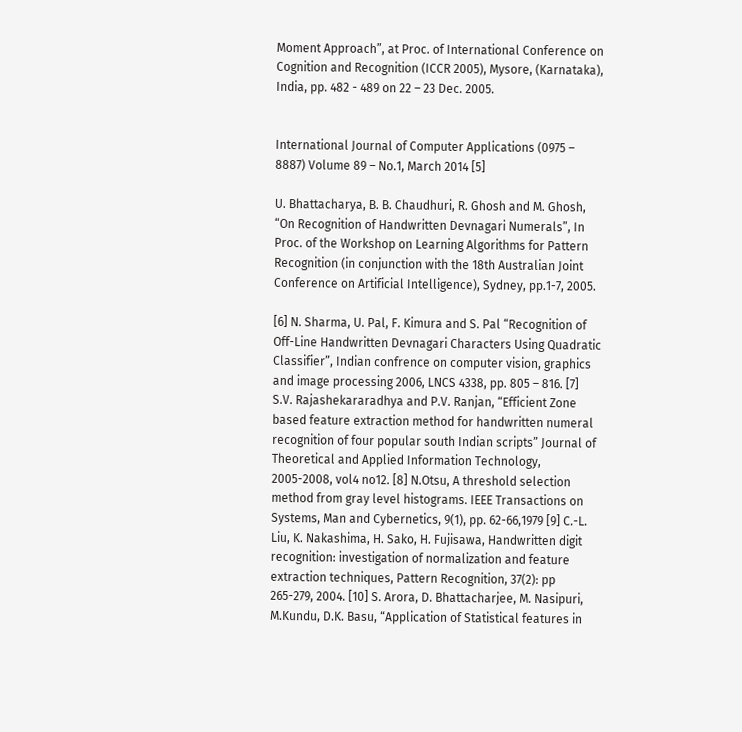Moment Approach”, at Proc. of International Conference on Cognition and Recognition (ICCR 2005), Mysore, (Karnataka), India, pp. 482 - 489 on 22 – 23 Dec. 2005.


International Journal of Computer Applications (0975 – 8887) Volume 89 – No.1, March 2014 [5]

U. Bhattacharya, B. B. Chaudhuri, R. Ghosh and M. Ghosh, “On Recognition of Handwritten Devnagari Numerals”, In Proc. of the Workshop on Learning Algorithms for Pattern Recognition (in conjunction with the 18th Australian Joint Conference on Artificial Intelligence), Sydney, pp.1-7, 2005.

[6] N. Sharma, U. Pal, F. Kimura and S. Pal “Recognition of Off-Line Handwritten Devnagari Characters Using Quadratic Classifier”, Indian confrence on computer vision, graphics and image processing 2006, LNCS 4338, pp. 805 – 816. [7] S.V. Rajashekararadhya and P.V. Ranjan, “Efficient Zone based feature extraction method for handwritten numeral recognition of four popular south Indian scripts” Journal of Theoretical and Applied Information Technology, 2005-2008, vol4 no12. [8] N.Otsu, A threshold selection method from gray level histograms. IEEE Transactions on Systems, Man and Cybernetics, 9(1), pp. 62-66,1979 [9] C.-L. Liu, K. Nakashima, H. Sako, H. Fujisawa, Handwritten digit recognition: investigation of normalization and feature extraction techniques, Pattern Recognition, 37(2): pp 265-279, 2004. [10] S. Arora, D. Bhattacharjee, M. Nasipuri, M.Kundu, D.K. Basu, “Application of Statistical features in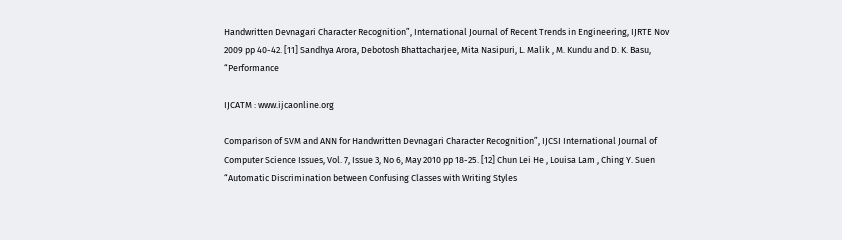Handwritten Devnagari Character Recognition”, International Journal of Recent Trends in Engineering, IJRTE Nov 2009 pp 40-42. [11] Sandhya Arora, Debotosh Bhattacharjee, Mita Nasipuri, L. Malik , M. Kundu and D. K. Basu, “Performance

IJCATM : www.ijcaonline.org

Comparison of SVM and ANN for Handwritten Devnagari Character Recognition”, IJCSI International Journal of Computer Science Issues, Vol. 7, Issue 3, No 6, May 2010 pp 18-25. [12] Chun Lei He , Louisa Lam , Ching Y. Suen “Automatic Discrimination between Confusing Classes with Writing Styles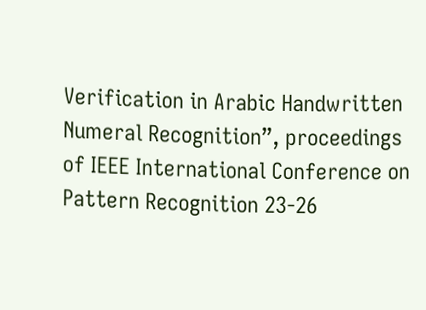Verification in Arabic Handwritten Numeral Recognition”, proceedings of IEEE International Conference on Pattern Recognition 23-26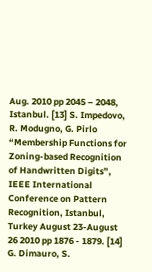Aug. 2010 pp 2045 – 2048, Istanbul. [13] S. Impedovo, R. Modugno, G. Pirlo “Membership Functions for Zoning-based Recognition of Handwritten Digits”, IEEE International Conference on Pattern Recognition, Istanbul, Turkey August 23-August 26 2010 pp 1876 - 1879. [14] G. Dimauro, S.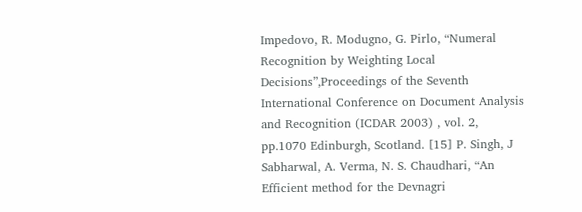Impedovo, R. Modugno, G. Pirlo, “Numeral Recognition by Weighting Local Decisions”,Proceedings of the Seventh International Conference on Document Analysis and Recognition (ICDAR 2003) , vol. 2, pp.1070 Edinburgh, Scotland. [15] P. Singh, J Sabharwal, A. Verma, N. S. Chaudhari, “An Efficient method for the Devnagri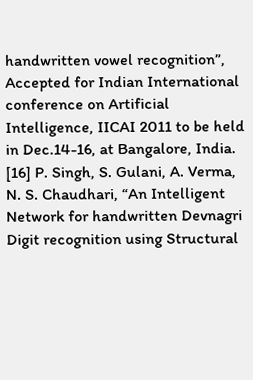handwritten vowel recognition”, Accepted for Indian International conference on Artificial Intelligence, IICAI 2011 to be held in Dec.14-16, at Bangalore, India. [16] P. Singh, S. Gulani, A. Verma, N. S. Chaudhari, “An Intelligent Network for handwritten Devnagri Digit recognition using Structural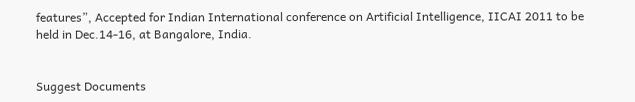features”, Accepted for Indian International conference on Artificial Intelligence, IICAI 2011 to be held in Dec.14-16, at Bangalore, India.


Suggest Documents